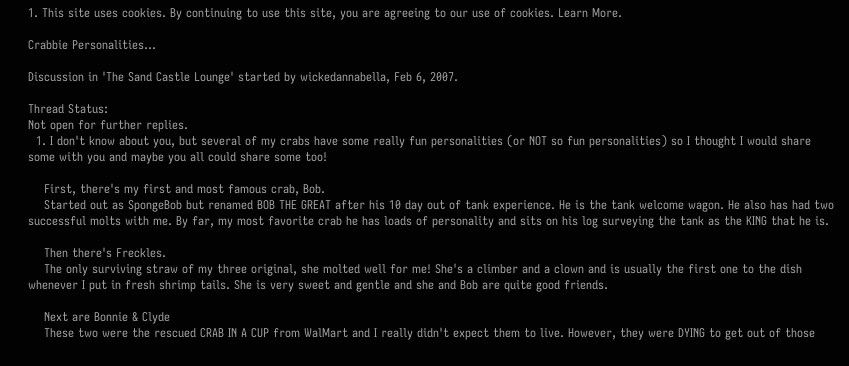1. This site uses cookies. By continuing to use this site, you are agreeing to our use of cookies. Learn More.

Crabbie Personalities...

Discussion in 'The Sand Castle Lounge' started by wickedannabella, Feb 6, 2007.

Thread Status:
Not open for further replies.
  1. I don't know about you, but several of my crabs have some really fun personalities (or NOT so fun personalities) so I thought I would share some with you and maybe you all could share some too!

    First, there's my first and most famous crab, Bob.
    Started out as SpongeBob but renamed BOB THE GREAT after his 10 day out of tank experience. He is the tank welcome wagon. He also has had two successful molts with me. By far, my most favorite crab he has loads of personality and sits on his log surveying the tank as the KING that he is.

    Then there's Freckles.
    The only surviving straw of my three original, she molted well for me! She's a climber and a clown and is usually the first one to the dish whenever I put in fresh shrimp tails. She is very sweet and gentle and she and Bob are quite good friends.

    Next are Bonnie & Clyde
    These two were the rescued CRAB IN A CUP from WalMart and I really didn't expect them to live. However, they were DYING to get out of those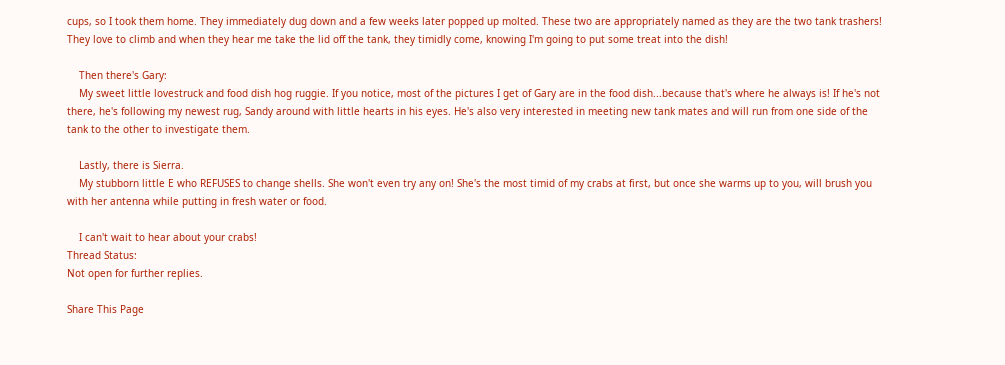cups, so I took them home. They immediately dug down and a few weeks later popped up molted. These two are appropriately named as they are the two tank trashers! They love to climb and when they hear me take the lid off the tank, they timidly come, knowing I'm going to put some treat into the dish!

    Then there's Gary:
    My sweet little lovestruck and food dish hog ruggie. If you notice, most of the pictures I get of Gary are in the food dish...because that's where he always is! If he's not there, he's following my newest rug, Sandy around with little hearts in his eyes. He's also very interested in meeting new tank mates and will run from one side of the tank to the other to investigate them.

    Lastly, there is Sierra.
    My stubborn little E who REFUSES to change shells. She won't even try any on! She's the most timid of my crabs at first, but once she warms up to you, will brush you with her antenna while putting in fresh water or food.

    I can't wait to hear about your crabs!
Thread Status:
Not open for further replies.

Share This Page